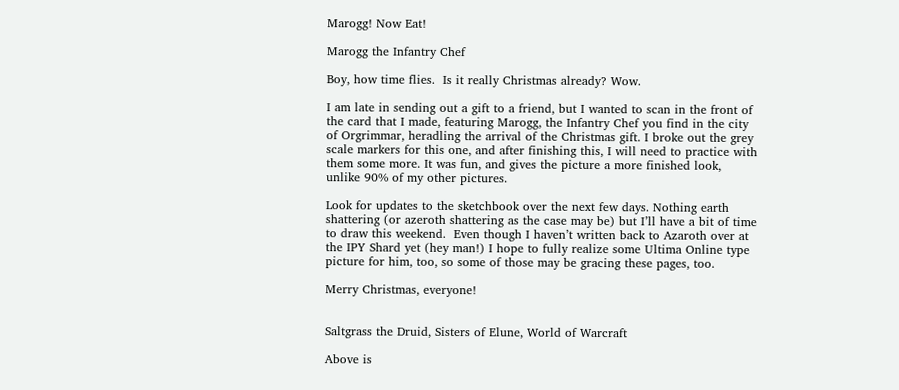Marogg! Now Eat!

Marogg the Infantry Chef

Boy, how time flies.  Is it really Christmas already? Wow.

I am late in sending out a gift to a friend, but I wanted to scan in the front of the card that I made, featuring Marogg, the Infantry Chef you find in the city of Orgrimmar, heradling the arrival of the Christmas gift. I broke out the grey scale markers for this one, and after finishing this, I will need to practice with them some more. It was fun, and gives the picture a more finished look, unlike 90% of my other pictures.

Look for updates to the sketchbook over the next few days. Nothing earth shattering (or azeroth shattering as the case may be) but I’ll have a bit of time to draw this weekend.  Even though I haven’t written back to Azaroth over at the IPY Shard yet (hey man!) I hope to fully realize some Ultima Online type picture for him, too, so some of those may be gracing these pages, too.

Merry Christmas, everyone!


Saltgrass the Druid, Sisters of Elune, World of Warcraft

Above is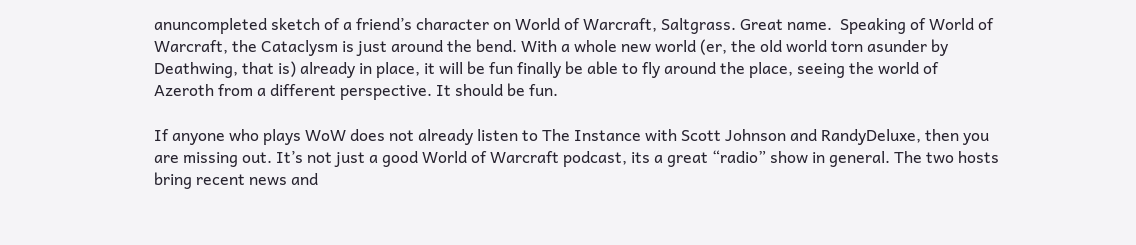anuncompleted sketch of a friend’s character on World of Warcraft, Saltgrass. Great name.  Speaking of World of Warcraft, the Cataclysm is just around the bend. With a whole new world (er, the old world torn asunder by Deathwing, that is) already in place, it will be fun finally be able to fly around the place, seeing the world of Azeroth from a different perspective. It should be fun.

If anyone who plays WoW does not already listen to The Instance with Scott Johnson and RandyDeluxe, then you are missing out. It’s not just a good World of Warcraft podcast, its a great “radio” show in general. The two hosts bring recent news and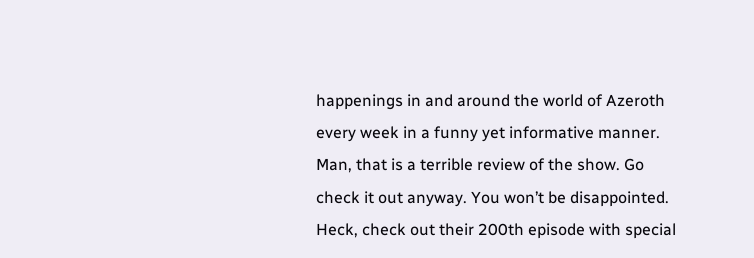happenings in and around the world of Azeroth every week in a funny yet informative manner. Man, that is a terrible review of the show. Go check it out anyway. You won’t be disappointed. Heck, check out their 200th episode with special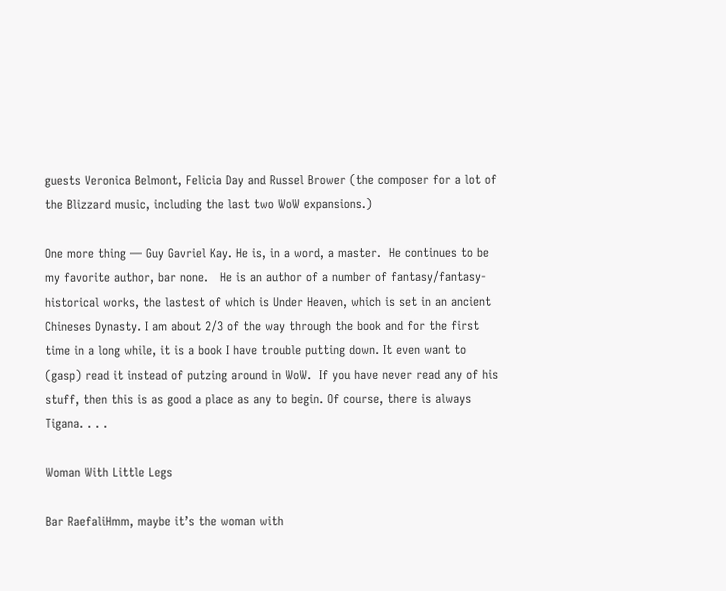guests Veronica Belmont, Felicia Day and Russel Brower (the composer for a lot of the Blizzard music, including the last two WoW expansions.)

One more thing — Guy Gavriel Kay. He is, in a word, a master.  He continues to be my favorite author, bar none.   He is an author of a number of fantasy/fantasy-historical works, the lastest of which is Under Heaven, which is set in an ancient Chineses Dynasty. I am about 2/3 of the way through the book and for the first time in a long while, it is a book I have trouble putting down. It even want to (gasp) read it instead of putzing around in WoW.  If you have never read any of his stuff, then this is as good a place as any to begin. Of course, there is always Tigana. . . .

Woman With Little Legs

Bar RaefaliHmm, maybe it’s the woman with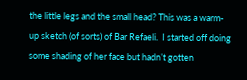the little legs and the small head? This was a warm-up sketch (of sorts) of Bar Refaeli.  I started off doing some shading of her face but hadn’t gotten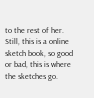to the rest of her. Still, this is a online sketch book, so good or bad, this is where the sketches go.